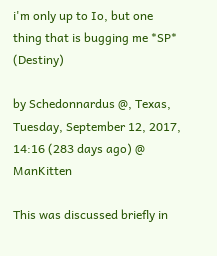i'm only up to Io, but one thing that is bugging me *SP* (Destiny)

by Schedonnardus @, Texas, Tuesday, September 12, 2017, 14:16 (283 days ago) @ ManKitten

This was discussed briefly in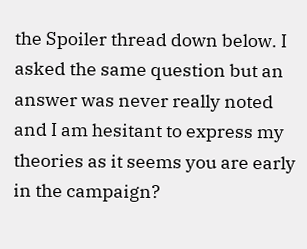the Spoiler thread down below. I asked the same question but an answer was never really noted and I am hesitant to express my theories as it seems you are early in the campaign?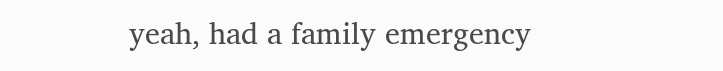yeah, had a family emergency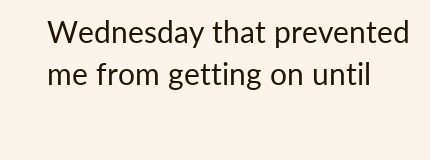Wednesday that prevented me from getting on until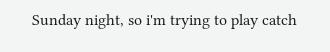Sunday night, so i'm trying to play catch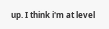up. I think i'm at level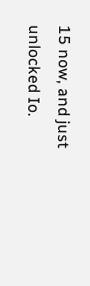15 now, and just unlocked Io.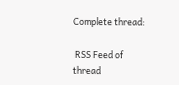Complete thread:

 RSS Feed of thread